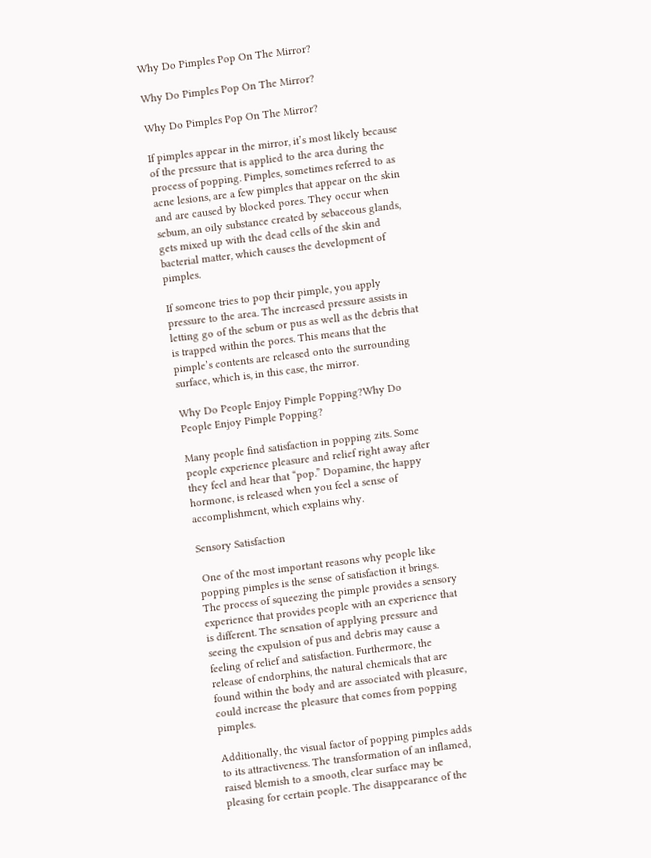Why Do Pimples Pop On The Mirror?

Why Do Pimples Pop On The Mirror?

Why Do Pimples Pop On The Mirror?

If pimples appear in the mirror, it’s most likely because of the pressure that is applied to the area during the process of popping. Pimples, sometimes referred to as acne lesions, are a few pimples that appear on the skin and are caused by blocked pores. They occur when sebum, an oily substance created by sebaceous glands, gets mixed up with the dead cells of the skin and bacterial matter, which causes the development of pimples.

If someone tries to pop their pimple, you apply pressure to the area. The increased pressure assists in letting go of the sebum or pus as well as the debris that is trapped within the pores. This means that the pimple’s contents are released onto the surrounding surface, which is, in this case, the mirror.

Why Do People Enjoy Pimple Popping?Why Do People Enjoy Pimple Popping?

Many people find satisfaction in popping zits. Some people experience pleasure and relief right away after they feel and hear that “pop.” Dopamine, the happy hormone, is released when you feel a sense of accomplishment, which explains why.

Sensory Satisfaction

 One of the most important reasons why people like popping pimples is the sense of satisfaction it brings. The process of squeezing the pimple provides a sensory experience that provides people with an experience that is different. The sensation of applying pressure and seeing the expulsion of pus and debris may cause a feeling of relief and satisfaction. Furthermore, the release of endorphins, the natural chemicals that are found within the body and are associated with pleasure, could increase the pleasure that comes from popping pimples.

Additionally, the visual factor of popping pimples adds to its attractiveness. The transformation of an inflamed, raised blemish to a smooth, clear surface may be pleasing for certain people. The disappearance of the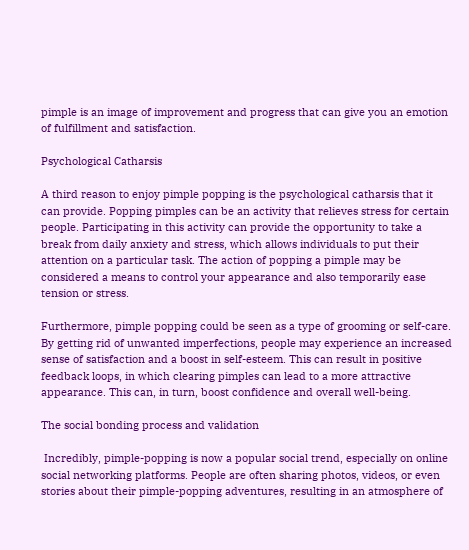pimple is an image of improvement and progress that can give you an emotion of fulfillment and satisfaction.

Psychological Catharsis

A third reason to enjoy pimple popping is the psychological catharsis that it can provide. Popping pimples can be an activity that relieves stress for certain people. Participating in this activity can provide the opportunity to take a break from daily anxiety and stress, which allows individuals to put their attention on a particular task. The action of popping a pimple may be considered a means to control your appearance and also temporarily ease tension or stress.

Furthermore, pimple popping could be seen as a type of grooming or self-care. By getting rid of unwanted imperfections, people may experience an increased sense of satisfaction and a boost in self-esteem. This can result in positive feedback loops, in which clearing pimples can lead to a more attractive appearance. This can, in turn, boost confidence and overall well-being.

The social bonding process and validation

 Incredibly, pimple-popping is now a popular social trend, especially on online social networking platforms. People are often sharing photos, videos, or even stories about their pimple-popping adventures, resulting in an atmosphere of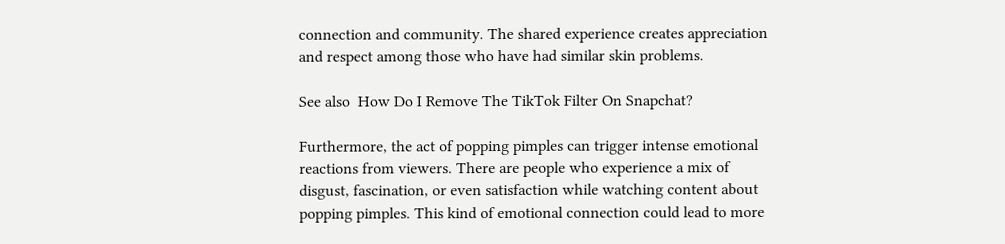connection and community. The shared experience creates appreciation and respect among those who have had similar skin problems.

See also  How Do I Remove The TikTok Filter On Snapchat?

Furthermore, the act of popping pimples can trigger intense emotional reactions from viewers. There are people who experience a mix of disgust, fascination, or even satisfaction while watching content about popping pimples. This kind of emotional connection could lead to more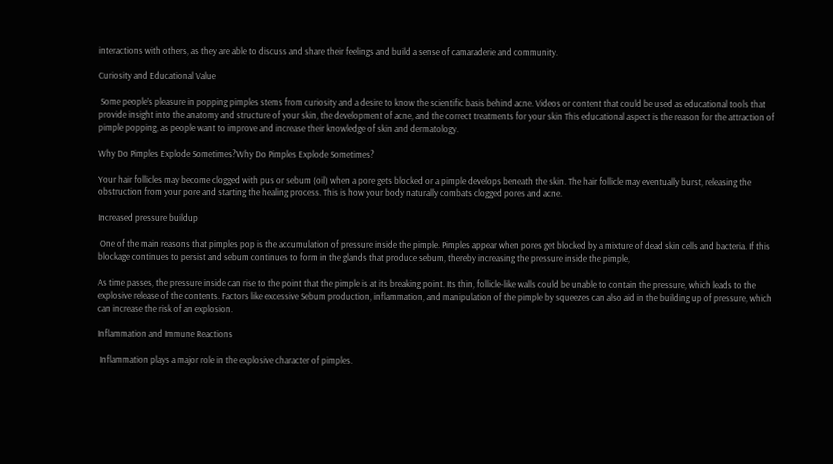interactions with others, as they are able to discuss and share their feelings and build a sense of camaraderie and community.

Curiosity and Educational Value

 Some people’s pleasure in popping pimples stems from curiosity and a desire to know the scientific basis behind acne. Videos or content that could be used as educational tools that provide insight into the anatomy and structure of your skin, the development of acne, and the correct treatments for your skin This educational aspect is the reason for the attraction of pimple popping, as people want to improve and increase their knowledge of skin and dermatology.

Why Do Pimples Explode Sometimes?Why Do Pimples Explode Sometimes?

Your hair follicles may become clogged with pus or sebum (oil) when a pore gets blocked or a pimple develops beneath the skin. The hair follicle may eventually burst, releasing the obstruction from your pore and starting the healing process. This is how your body naturally combats clogged pores and acne.

Increased pressure buildup

 One of the main reasons that pimples pop is the accumulation of pressure inside the pimple. Pimples appear when pores get blocked by a mixture of dead skin cells and bacteria. If this blockage continues to persist and sebum continues to form in the glands that produce sebum, thereby increasing the pressure inside the pimple,

As time passes, the pressure inside can rise to the point that the pimple is at its breaking point. Its thin, follicle-like walls could be unable to contain the pressure, which leads to the explosive release of the contents. Factors like excessive Sebum production, inflammation, and manipulation of the pimple by squeezes can also aid in the building up of pressure, which can increase the risk of an explosion.

Inflammation and Immune Reactions

 Inflammation plays a major role in the explosive character of pimples.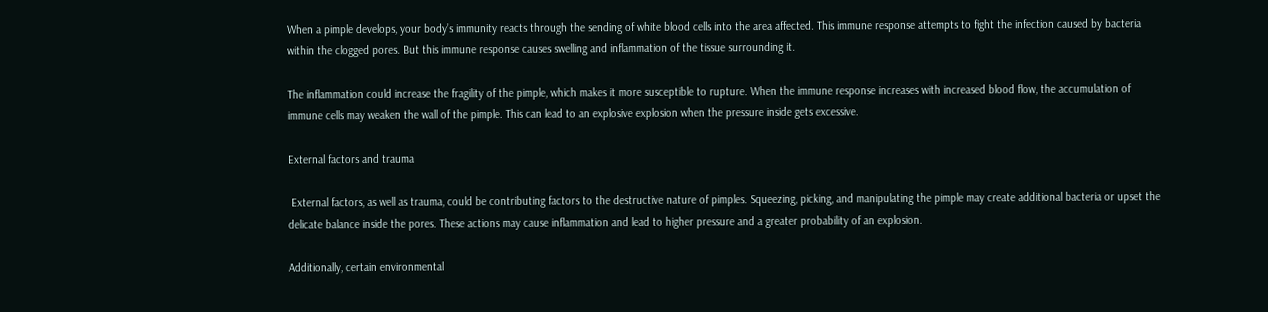When a pimple develops, your body’s immunity reacts through the sending of white blood cells into the area affected. This immune response attempts to fight the infection caused by bacteria within the clogged pores. But this immune response causes swelling and inflammation of the tissue surrounding it.

The inflammation could increase the fragility of the pimple, which makes it more susceptible to rupture. When the immune response increases with increased blood flow, the accumulation of immune cells may weaken the wall of the pimple. This can lead to an explosive explosion when the pressure inside gets excessive.

External factors and trauma

 External factors, as well as trauma, could be contributing factors to the destructive nature of pimples. Squeezing, picking, and manipulating the pimple may create additional bacteria or upset the delicate balance inside the pores. These actions may cause inflammation and lead to higher pressure and a greater probability of an explosion.

Additionally, certain environmental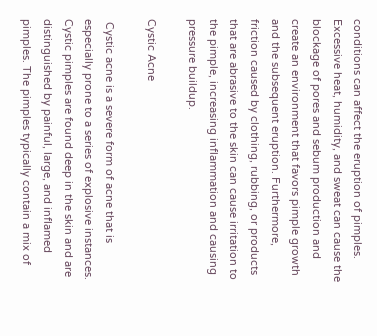conditions can affect the eruption of pimples. Excessive heat, humidity, and sweat can cause the blockage of pores and sebum production and create an environment that favors pimple growth and the subsequent eruption. Furthermore, friction caused by clothing, rubbing, or products that are abrasive to the skin can cause irritation to the pimple, increasing inflammation and causing pressure buildup.

Cystic Acne

 Cystic acne is a severe form of acne that is especially prone to a series of explosive instances. Cystic pimples are found deep in the skin and are distinguished by painful, large, and inflamed pimples. The pimples typically contain a mix of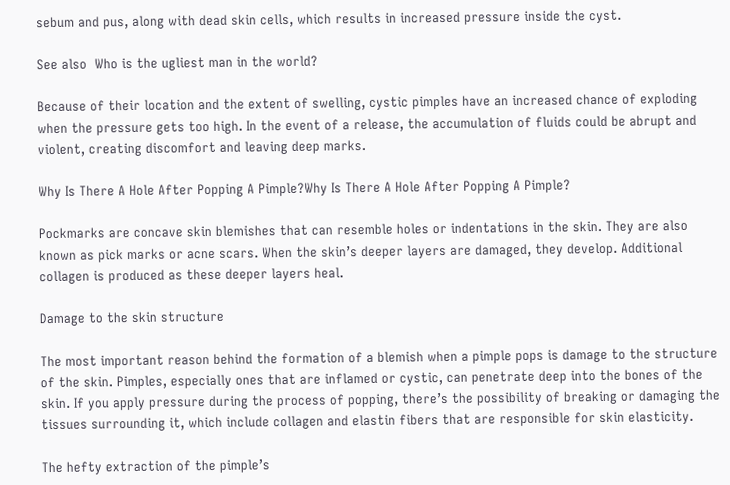sebum and pus, along with dead skin cells, which results in increased pressure inside the cyst.

See also  Who is the ugliest man in the world?

Because of their location and the extent of swelling, cystic pimples have an increased chance of exploding when the pressure gets too high. In the event of a release, the accumulation of fluids could be abrupt and violent, creating discomfort and leaving deep marks.

Why Is There A Hole After Popping A Pimple?Why Is There A Hole After Popping A Pimple?

Pockmarks are concave skin blemishes that can resemble holes or indentations in the skin. They are also known as pick marks or acne scars. When the skin’s deeper layers are damaged, they develop. Additional collagen is produced as these deeper layers heal.

Damage to the skin structure

The most important reason behind the formation of a blemish when a pimple pops is damage to the structure of the skin. Pimples, especially ones that are inflamed or cystic, can penetrate deep into the bones of the skin. If you apply pressure during the process of popping, there’s the possibility of breaking or damaging the tissues surrounding it, which include collagen and elastin fibers that are responsible for skin elasticity.

The hefty extraction of the pimple’s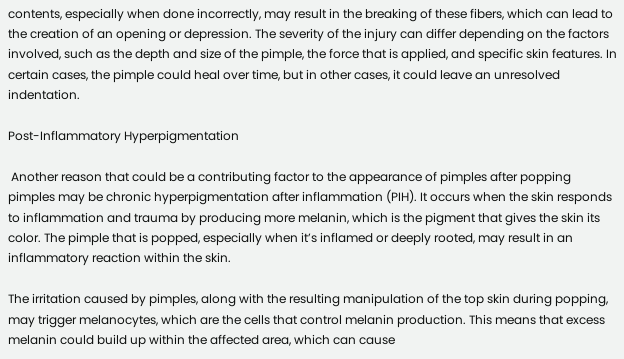contents, especially when done incorrectly, may result in the breaking of these fibers, which can lead to the creation of an opening or depression. The severity of the injury can differ depending on the factors involved, such as the depth and size of the pimple, the force that is applied, and specific skin features. In certain cases, the pimple could heal over time, but in other cases, it could leave an unresolved indentation.

Post-Inflammatory Hyperpigmentation

 Another reason that could be a contributing factor to the appearance of pimples after popping pimples may be chronic hyperpigmentation after inflammation (PIH). It occurs when the skin responds to inflammation and trauma by producing more melanin, which is the pigment that gives the skin its color. The pimple that is popped, especially when it’s inflamed or deeply rooted, may result in an inflammatory reaction within the skin.

The irritation caused by pimples, along with the resulting manipulation of the top skin during popping, may trigger melanocytes, which are the cells that control melanin production. This means that excess melanin could build up within the affected area, which can cause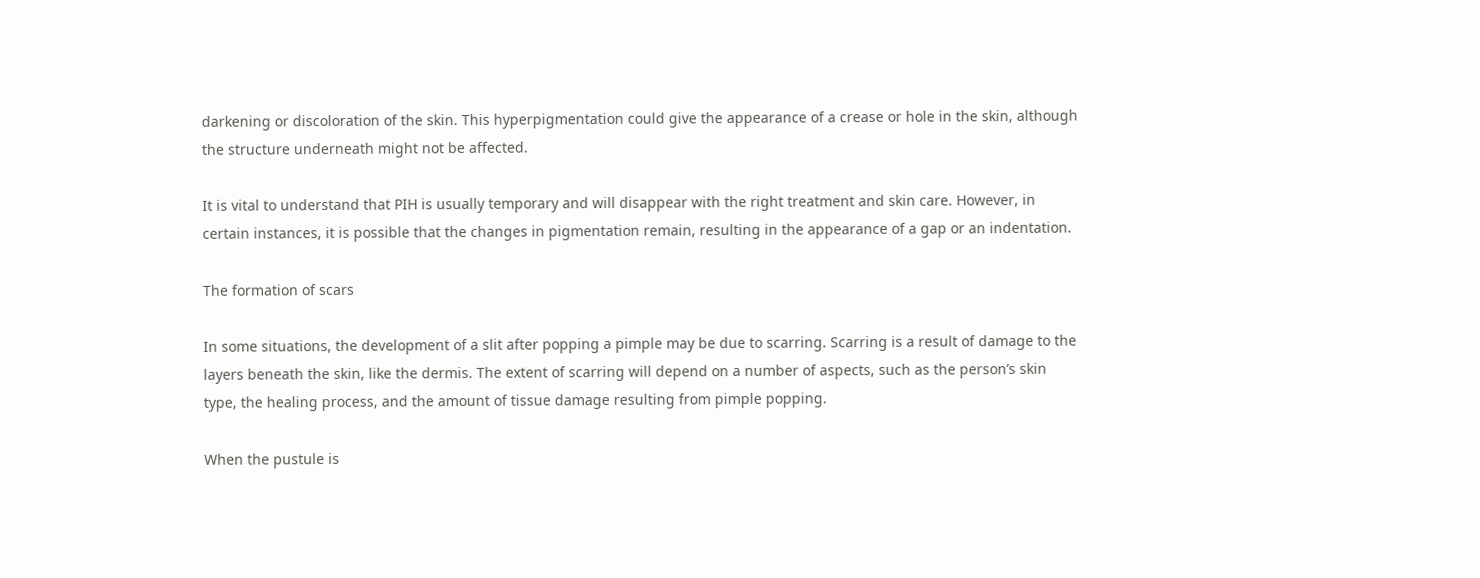darkening or discoloration of the skin. This hyperpigmentation could give the appearance of a crease or hole in the skin, although the structure underneath might not be affected.

It is vital to understand that PIH is usually temporary and will disappear with the right treatment and skin care. However, in certain instances, it is possible that the changes in pigmentation remain, resulting in the appearance of a gap or an indentation.

The formation of scars

In some situations, the development of a slit after popping a pimple may be due to scarring. Scarring is a result of damage to the layers beneath the skin, like the dermis. The extent of scarring will depend on a number of aspects, such as the person’s skin type, the healing process, and the amount of tissue damage resulting from pimple popping.

When the pustule is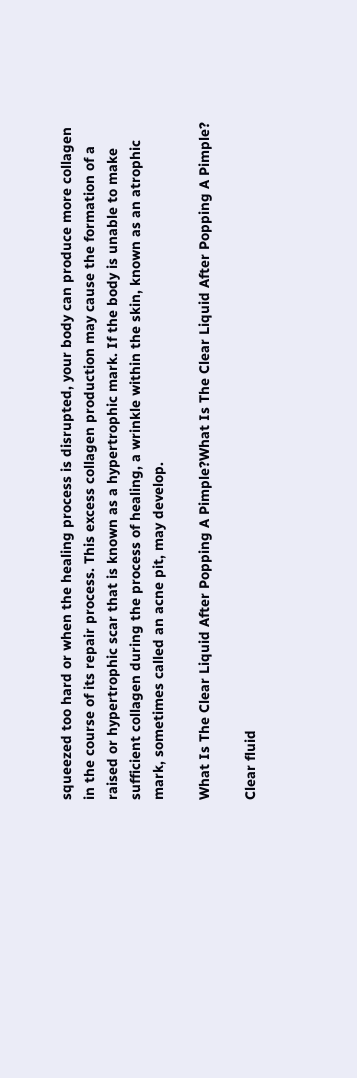squeezed too hard or when the healing process is disrupted, your body can produce more collagen in the course of its repair process. This excess collagen production may cause the formation of a raised or hypertrophic scar that is known as a hypertrophic mark. If the body is unable to make sufficient collagen during the process of healing, a wrinkle within the skin, known as an atrophic mark, sometimes called an acne pit, may develop.

What Is The Clear Liquid After Popping A Pimple?What Is The Clear Liquid After Popping A Pimple?

Clear fluid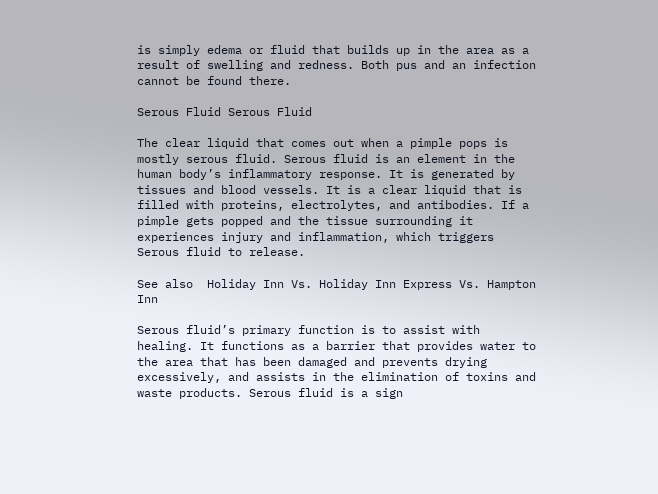is simply edema or fluid that builds up in the area as a result of swelling and redness. Both pus and an infection cannot be found there.

Serous Fluid Serous Fluid

The clear liquid that comes out when a pimple pops is mostly serous fluid. Serous fluid is an element in the human body’s inflammatory response. It is generated by tissues and blood vessels. It is a clear liquid that is filled with proteins, electrolytes, and antibodies. If a pimple gets popped and the tissue surrounding it experiences injury and inflammation, which triggers Serous fluid to release.

See also  Holiday Inn Vs. Holiday Inn Express Vs. Hampton Inn

Serous fluid’s primary function is to assist with healing. It functions as a barrier that provides water to the area that has been damaged and prevents drying excessively, and assists in the elimination of toxins and waste products. Serous fluid is a sign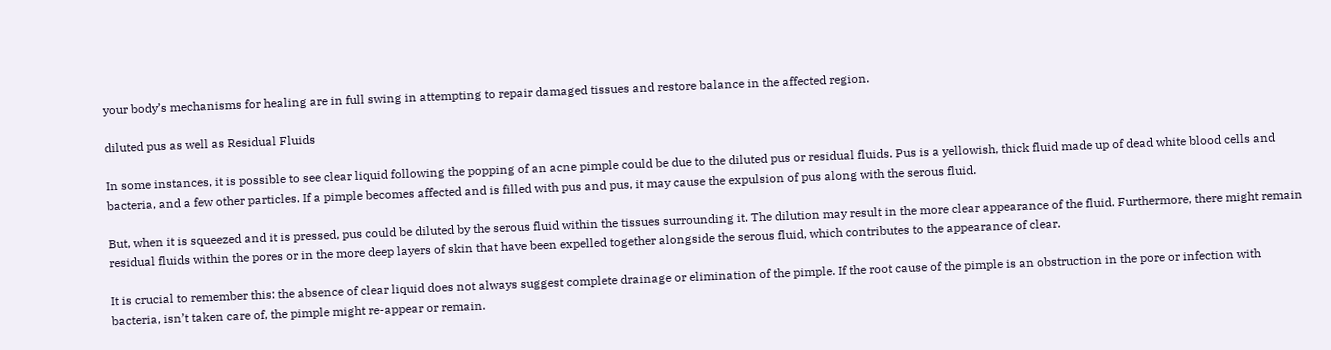your body’s mechanisms for healing are in full swing in attempting to repair damaged tissues and restore balance in the affected region.

diluted pus as well as Residual Fluids

In some instances, it is possible to see clear liquid following the popping of an acne pimple could be due to the diluted pus or residual fluids. Pus is a yellowish, thick fluid made up of dead white blood cells and bacteria, and a few other particles. If a pimple becomes affected and is filled with pus and pus, it may cause the expulsion of pus along with the serous fluid.

But, when it is squeezed and it is pressed, pus could be diluted by the serous fluid within the tissues surrounding it. The dilution may result in the more clear appearance of the fluid. Furthermore, there might remain residual fluids within the pores or in the more deep layers of skin that have been expelled together alongside the serous fluid, which contributes to the appearance of clear.

It is crucial to remember this: the absence of clear liquid does not always suggest complete drainage or elimination of the pimple. If the root cause of the pimple is an obstruction in the pore or infection with bacteria, isn’t taken care of, the pimple might re-appear or remain.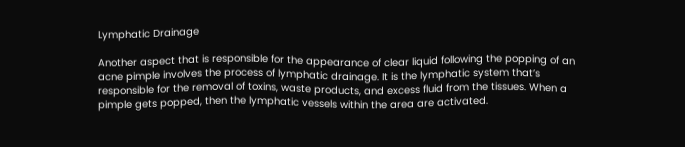Lymphatic Drainage

Another aspect that is responsible for the appearance of clear liquid following the popping of an acne pimple involves the process of lymphatic drainage. It is the lymphatic system that’s responsible for the removal of toxins, waste products, and excess fluid from the tissues. When a pimple gets popped, then the lymphatic vessels within the area are activated.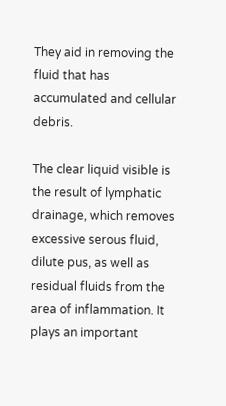They aid in removing the fluid that has accumulated and cellular debris.

The clear liquid visible is the result of lymphatic drainage, which removes excessive serous fluid, dilute pus, as well as residual fluids from the area of inflammation. It plays an important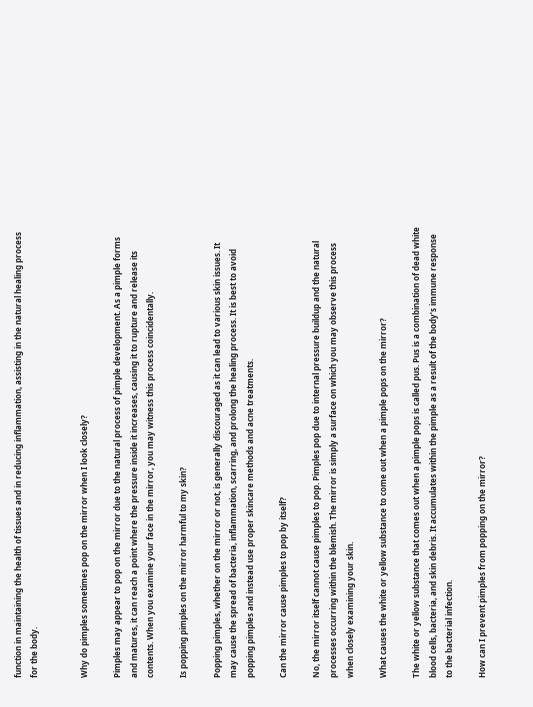function in maintaining the health of tissues and in reducing inflammation, assisting in the natural healing process for the body.


Why do pimples sometimes pop on the mirror when I look closely?

Pimples may appear to pop on the mirror due to the natural process of pimple development. As a pimple forms and matures, it can reach a point where the pressure inside it increases, causing it to rupture and release its contents. When you examine your face in the mirror, you may witness this process coincidentally.

Is popping pimples on the mirror harmful to my skin?

Popping pimples, whether on the mirror or not, is generally discouraged as it can lead to various skin issues. It may cause the spread of bacteria, inflammation, scarring, and prolong the healing process. It is best to avoid popping pimples and instead use proper skincare methods and acne treatments.

Can the mirror cause pimples to pop by itself?

No, the mirror itself cannot cause pimples to pop. Pimples pop due to internal pressure buildup and the natural processes occurring within the blemish. The mirror is simply a surface on which you may observe this process when closely examining your skin.

What causes the white or yellow substance to come out when a pimple pops on the mirror?

The white or yellow substance that comes out when a pimple pops is called pus. Pus is a combination of dead white blood cells, bacteria, and skin debris. It accumulates within the pimple as a result of the body’s immune response to the bacterial infection.

How can I prevent pimples from popping on the mirror?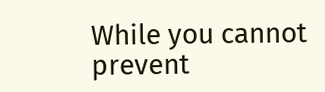While you cannot prevent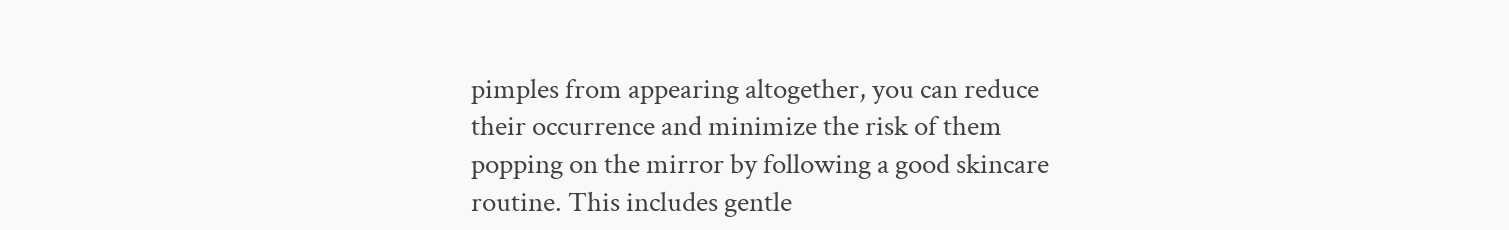pimples from appearing altogether, you can reduce their occurrence and minimize the risk of them popping on the mirror by following a good skincare routine. This includes gentle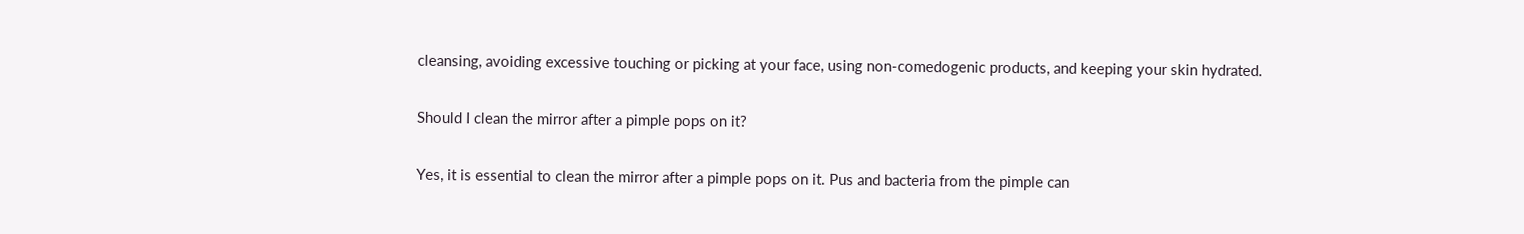cleansing, avoiding excessive touching or picking at your face, using non-comedogenic products, and keeping your skin hydrated.

Should I clean the mirror after a pimple pops on it?

Yes, it is essential to clean the mirror after a pimple pops on it. Pus and bacteria from the pimple can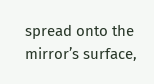spread onto the mirror’s surface,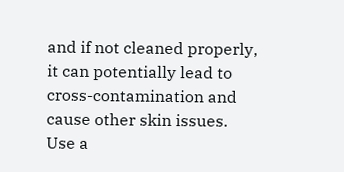and if not cleaned properly, it can potentially lead to cross-contamination and cause other skin issues. Use a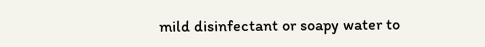mild disinfectant or soapy water to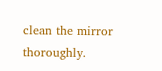clean the mirror thoroughly.